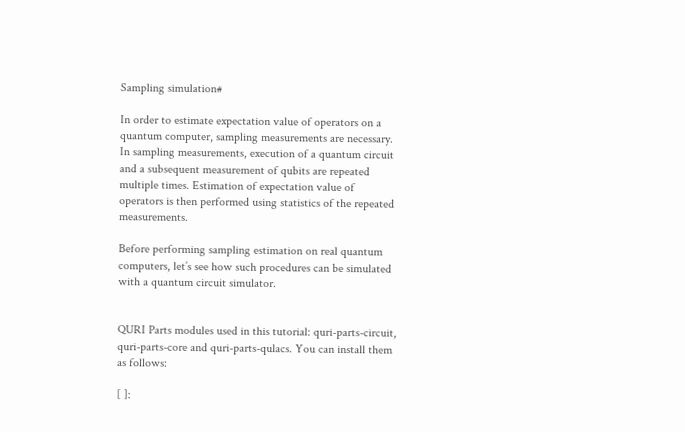Sampling simulation#

In order to estimate expectation value of operators on a quantum computer, sampling measurements are necessary. In sampling measurements, execution of a quantum circuit and a subsequent measurement of qubits are repeated multiple times. Estimation of expectation value of operators is then performed using statistics of the repeated measurements.

Before performing sampling estimation on real quantum computers, let’s see how such procedures can be simulated with a quantum circuit simulator.


QURI Parts modules used in this tutorial: quri-parts-circuit, quri-parts-core and quri-parts-qulacs. You can install them as follows:

[ ]: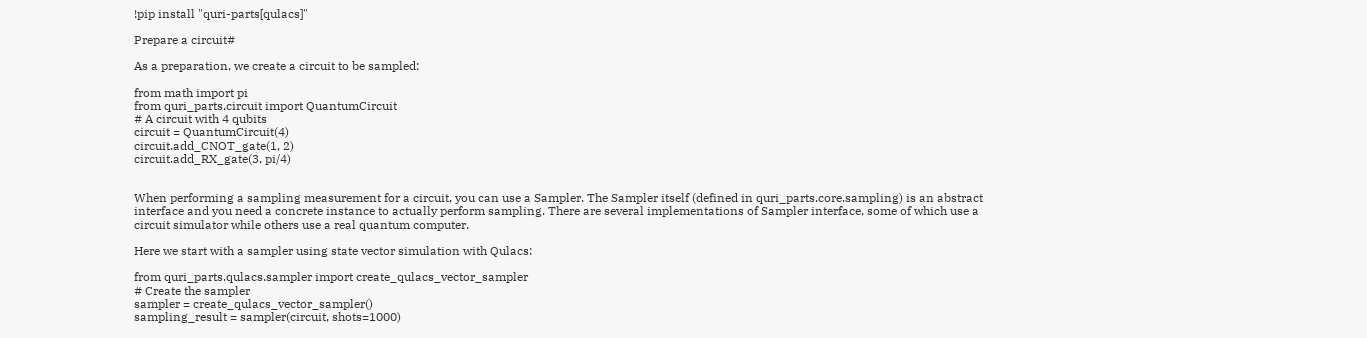!pip install "quri-parts[qulacs]"

Prepare a circuit#

As a preparation, we create a circuit to be sampled:

from math import pi
from quri_parts.circuit import QuantumCircuit
# A circuit with 4 qubits
circuit = QuantumCircuit(4)
circuit.add_CNOT_gate(1, 2)
circuit.add_RX_gate(3, pi/4)


When performing a sampling measurement for a circuit, you can use a Sampler. The Sampler itself (defined in quri_parts.core.sampling) is an abstract interface and you need a concrete instance to actually perform sampling. There are several implementations of Sampler interface, some of which use a circuit simulator while others use a real quantum computer.

Here we start with a sampler using state vector simulation with Qulacs:

from quri_parts.qulacs.sampler import create_qulacs_vector_sampler
# Create the sampler
sampler = create_qulacs_vector_sampler()
sampling_result = sampler(circuit, shots=1000)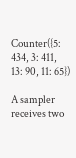Counter({5: 434, 3: 411, 13: 90, 11: 65})

A sampler receives two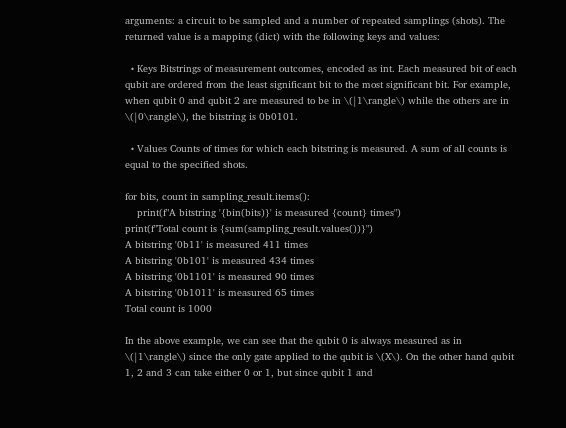arguments: a circuit to be sampled and a number of repeated samplings (shots). The returned value is a mapping (dict) with the following keys and values:

  • Keys Bitstrings of measurement outcomes, encoded as int. Each measured bit of each qubit are ordered from the least significant bit to the most significant bit. For example, when qubit 0 and qubit 2 are measured to be in \(|1\rangle\) while the others are in \(|0\rangle\), the bitstring is 0b0101.

  • Values Counts of times for which each bitstring is measured. A sum of all counts is equal to the specified shots.

for bits, count in sampling_result.items():
    print(f"A bitstring '{bin(bits)}' is measured {count} times")
print(f"Total count is {sum(sampling_result.values())}")
A bitstring '0b11' is measured 411 times
A bitstring '0b101' is measured 434 times
A bitstring '0b1101' is measured 90 times
A bitstring '0b1011' is measured 65 times
Total count is 1000

In the above example, we can see that the qubit 0 is always measured as in \(|1\rangle\) since the only gate applied to the qubit is \(X\). On the other hand qubit 1, 2 and 3 can take either 0 or 1, but since qubit 1 and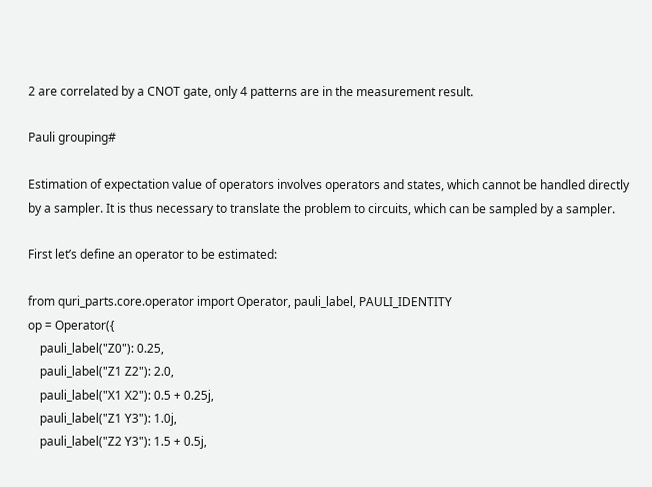2 are correlated by a CNOT gate, only 4 patterns are in the measurement result.

Pauli grouping#

Estimation of expectation value of operators involves operators and states, which cannot be handled directly by a sampler. It is thus necessary to translate the problem to circuits, which can be sampled by a sampler.

First let’s define an operator to be estimated:

from quri_parts.core.operator import Operator, pauli_label, PAULI_IDENTITY
op = Operator({
    pauli_label("Z0"): 0.25,
    pauli_label("Z1 Z2"): 2.0,
    pauli_label("X1 X2"): 0.5 + 0.25j,
    pauli_label("Z1 Y3"): 1.0j,
    pauli_label("Z2 Y3"): 1.5 + 0.5j,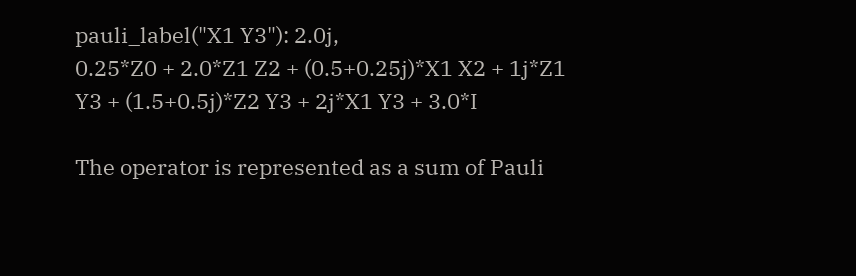pauli_label("X1 Y3"): 2.0j,
0.25*Z0 + 2.0*Z1 Z2 + (0.5+0.25j)*X1 X2 + 1j*Z1 Y3 + (1.5+0.5j)*Z2 Y3 + 2j*X1 Y3 + 3.0*I

The operator is represented as a sum of Pauli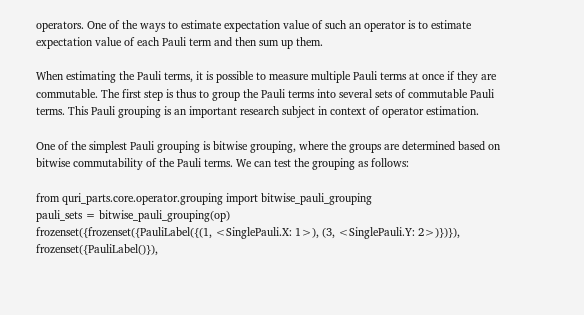operators. One of the ways to estimate expectation value of such an operator is to estimate expectation value of each Pauli term and then sum up them.

When estimating the Pauli terms, it is possible to measure multiple Pauli terms at once if they are commutable. The first step is thus to group the Pauli terms into several sets of commutable Pauli terms. This Pauli grouping is an important research subject in context of operator estimation.

One of the simplest Pauli grouping is bitwise grouping, where the groups are determined based on bitwise commutability of the Pauli terms. We can test the grouping as follows:

from quri_parts.core.operator.grouping import bitwise_pauli_grouping
pauli_sets = bitwise_pauli_grouping(op)
frozenset({frozenset({PauliLabel({(1, <SinglePauli.X: 1>), (3, <SinglePauli.Y: 2>)})}), frozenset({PauliLabel()}),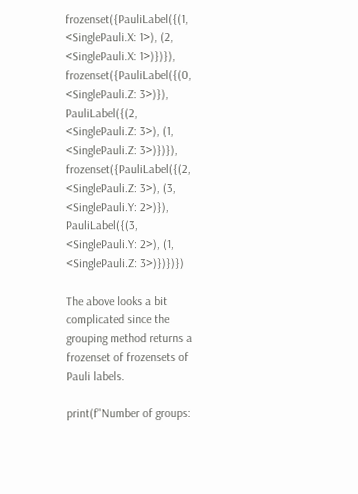frozenset({PauliLabel({(1, <SinglePauli.X: 1>), (2, <SinglePauli.X: 1>)})}), frozenset({PauliLabel({(0, <SinglePauli.Z: 3>)}), PauliLabel({(2, <SinglePauli.Z: 3>), (1, <SinglePauli.Z: 3>)})}), frozenset({PauliLabel({(2, <SinglePauli.Z: 3>), (3, <SinglePauli.Y: 2>)}), PauliLabel({(3, <SinglePauli.Y: 2>), (1, <SinglePauli.Z: 3>)})})})

The above looks a bit complicated since the grouping method returns a frozenset of frozensets of Pauli labels.

print(f"Number of groups: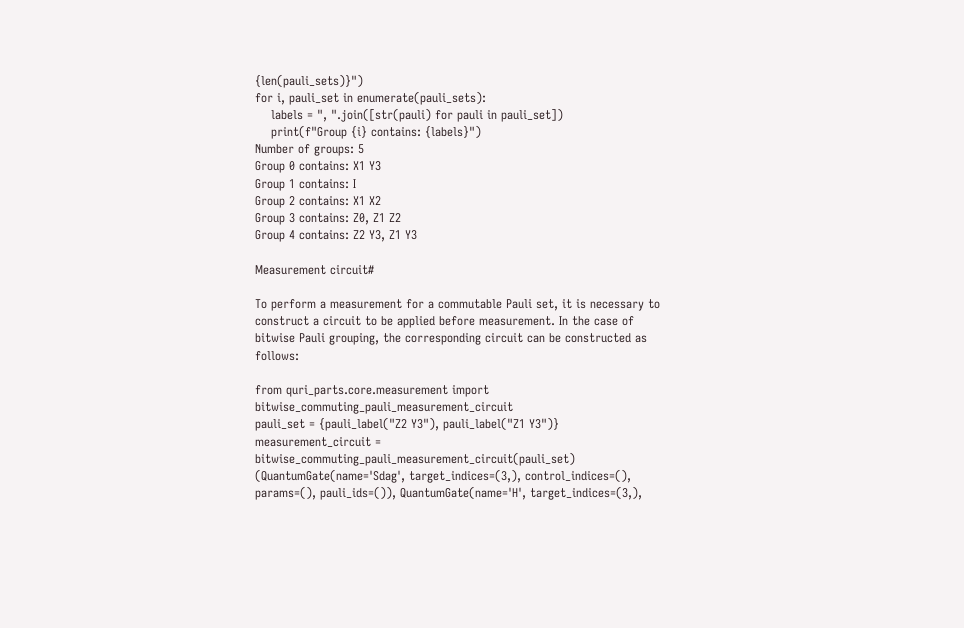{len(pauli_sets)}")
for i, pauli_set in enumerate(pauli_sets):
    labels = ", ".join([str(pauli) for pauli in pauli_set])
    print(f"Group {i} contains: {labels}")
Number of groups: 5
Group 0 contains: X1 Y3
Group 1 contains: I
Group 2 contains: X1 X2
Group 3 contains: Z0, Z1 Z2
Group 4 contains: Z2 Y3, Z1 Y3

Measurement circuit#

To perform a measurement for a commutable Pauli set, it is necessary to construct a circuit to be applied before measurement. In the case of bitwise Pauli grouping, the corresponding circuit can be constructed as follows:

from quri_parts.core.measurement import bitwise_commuting_pauli_measurement_circuit
pauli_set = {pauli_label("Z2 Y3"), pauli_label("Z1 Y3")}
measurement_circuit = bitwise_commuting_pauli_measurement_circuit(pauli_set)
(QuantumGate(name='Sdag', target_indices=(3,), control_indices=(), params=(), pauli_ids=()), QuantumGate(name='H', target_indices=(3,),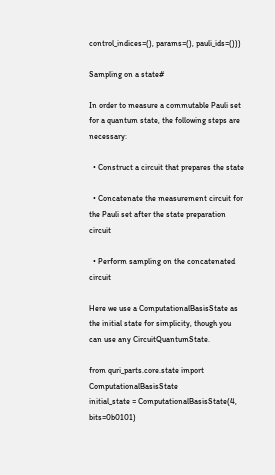control_indices=(), params=(), pauli_ids=()))

Sampling on a state#

In order to measure a commutable Pauli set for a quantum state, the following steps are necessary:

  • Construct a circuit that prepares the state

  • Concatenate the measurement circuit for the Pauli set after the state preparation circuit

  • Perform sampling on the concatenated circuit

Here we use a ComputationalBasisState as the initial state for simplicity, though you can use any CircuitQuantumState.

from quri_parts.core.state import ComputationalBasisState
initial_state = ComputationalBasisState(4, bits=0b0101)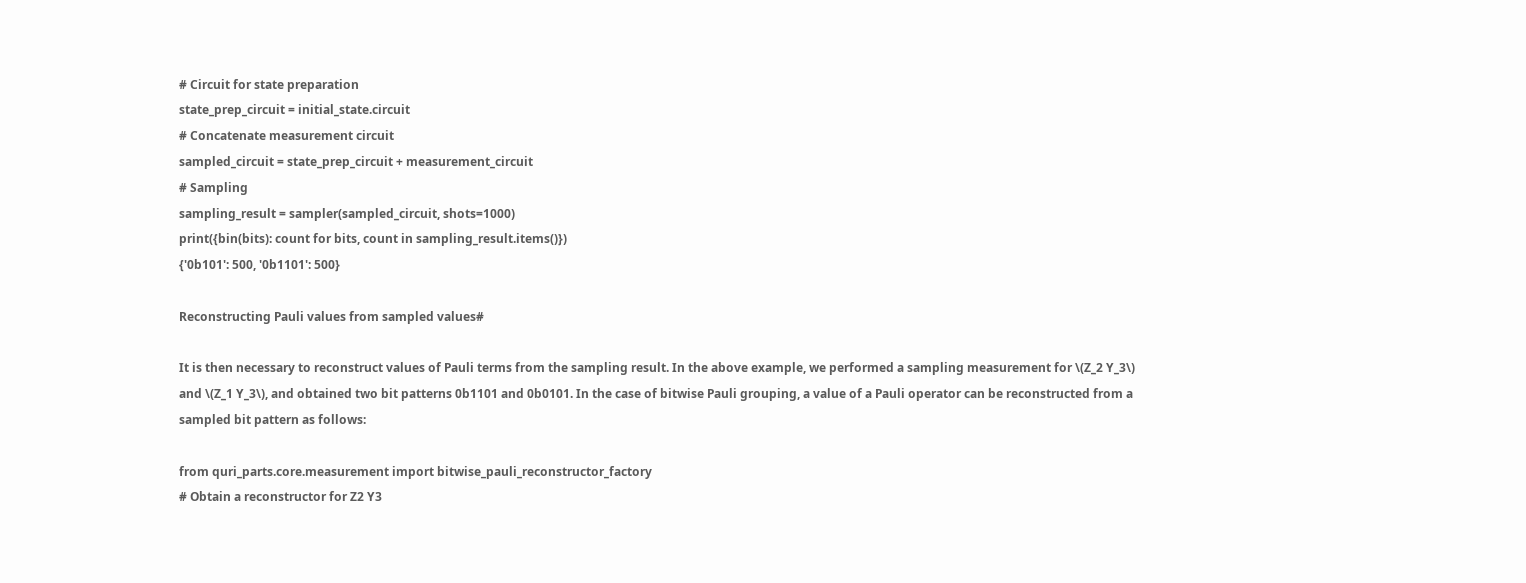# Circuit for state preparation
state_prep_circuit = initial_state.circuit
# Concatenate measurement circuit
sampled_circuit = state_prep_circuit + measurement_circuit
# Sampling
sampling_result = sampler(sampled_circuit, shots=1000)
print({bin(bits): count for bits, count in sampling_result.items()})
{'0b101': 500, '0b1101': 500}

Reconstructing Pauli values from sampled values#

It is then necessary to reconstruct values of Pauli terms from the sampling result. In the above example, we performed a sampling measurement for \(Z_2 Y_3\) and \(Z_1 Y_3\), and obtained two bit patterns 0b1101 and 0b0101. In the case of bitwise Pauli grouping, a value of a Pauli operator can be reconstructed from a sampled bit pattern as follows:

from quri_parts.core.measurement import bitwise_pauli_reconstructor_factory
# Obtain a reconstructor for Z2 Y3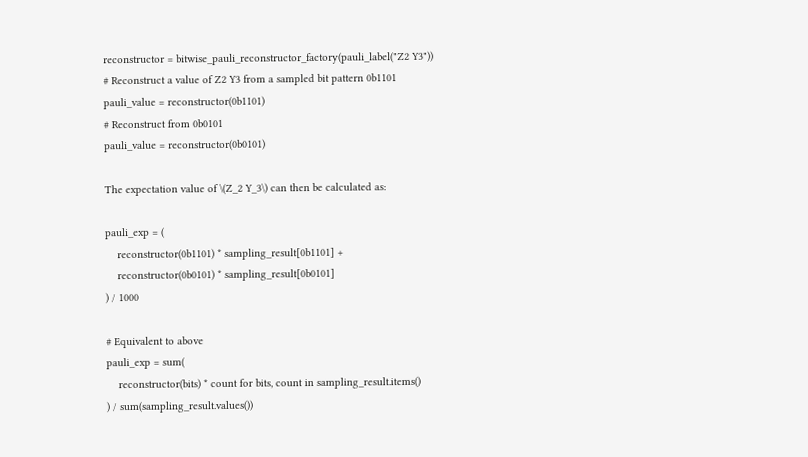reconstructor = bitwise_pauli_reconstructor_factory(pauli_label("Z2 Y3"))
# Reconstruct a value of Z2 Y3 from a sampled bit pattern 0b1101
pauli_value = reconstructor(0b1101)
# Reconstruct from 0b0101
pauli_value = reconstructor(0b0101)

The expectation value of \(Z_2 Y_3\) can then be calculated as:

pauli_exp = (
    reconstructor(0b1101) * sampling_result[0b1101] +
    reconstructor(0b0101) * sampling_result[0b0101]
) / 1000

# Equivalent to above
pauli_exp = sum(
    reconstructor(bits) * count for bits, count in sampling_result.items()
) / sum(sampling_result.values())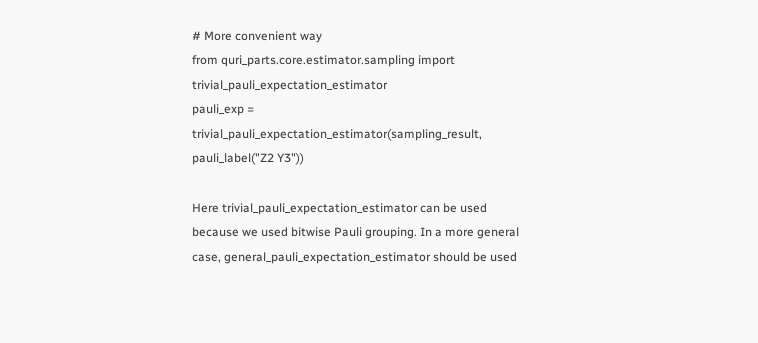# More convenient way
from quri_parts.core.estimator.sampling import trivial_pauli_expectation_estimator
pauli_exp = trivial_pauli_expectation_estimator(sampling_result, pauli_label("Z2 Y3"))

Here trivial_pauli_expectation_estimator can be used because we used bitwise Pauli grouping. In a more general case, general_pauli_expectation_estimator should be used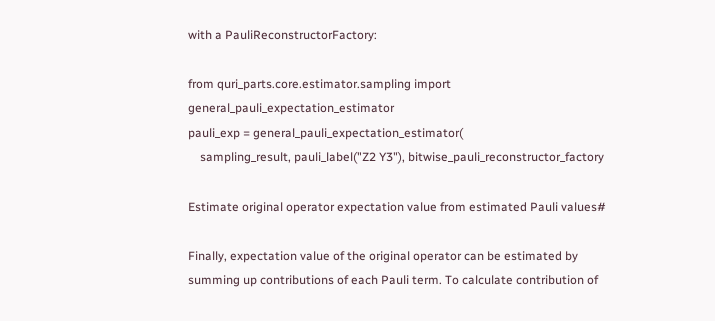with a PauliReconstructorFactory:

from quri_parts.core.estimator.sampling import general_pauli_expectation_estimator
pauli_exp = general_pauli_expectation_estimator(
    sampling_result, pauli_label("Z2 Y3"), bitwise_pauli_reconstructor_factory

Estimate original operator expectation value from estimated Pauli values#

Finally, expectation value of the original operator can be estimated by summing up contributions of each Pauli term. To calculate contribution of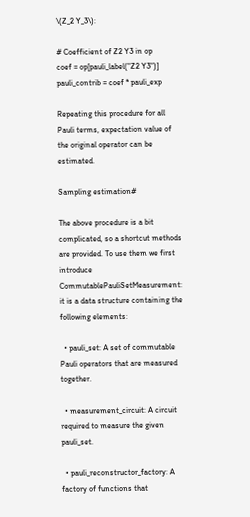\(Z_2 Y_3\):

# Coefficient of Z2 Y3 in op
coef = op[pauli_label("Z2 Y3")]
pauli_contrib = coef * pauli_exp

Repeating this procedure for all Pauli terms, expectation value of the original operator can be estimated.

Sampling estimation#

The above procedure is a bit complicated, so a shortcut methods are provided. To use them we first introduce CommutablePauliSetMeasurement: it is a data structure containing the following elements:

  • pauli_set: A set of commutable Pauli operators that are measured together.

  • measurement_circuit: A circuit required to measure the given pauli_set.

  • pauli_reconstructor_factory: A factory of functions that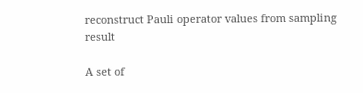reconstruct Pauli operator values from sampling result

A set of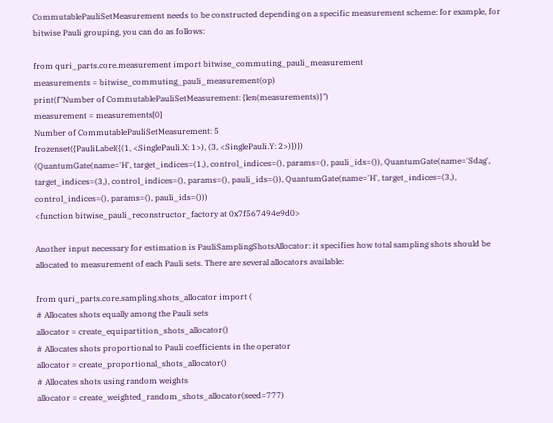CommutablePauliSetMeasurement needs to be constructed depending on a specific measurement scheme: for example, for bitwise Pauli grouping, you can do as follows:

from quri_parts.core.measurement import bitwise_commuting_pauli_measurement
measurements = bitwise_commuting_pauli_measurement(op)
print(f"Number of CommutablePauliSetMeasurement: {len(measurements)}")
measurement = measurements[0]
Number of CommutablePauliSetMeasurement: 5
frozenset({PauliLabel({(1, <SinglePauli.X: 1>), (3, <SinglePauli.Y: 2>)})})
(QuantumGate(name='H', target_indices=(1,), control_indices=(), params=(), pauli_ids=()), QuantumGate(name='Sdag', target_indices=(3,), control_indices=(), params=(), pauli_ids=()), QuantumGate(name='H', target_indices=(3,), control_indices=(), params=(), pauli_ids=()))
<function bitwise_pauli_reconstructor_factory at 0x7f567494e9d0>

Another input necessary for estimation is PauliSamplingShotsAllocator: it specifies how total sampling shots should be allocated to measurement of each Pauli sets. There are several allocators available:

from quri_parts.core.sampling.shots_allocator import (
# Allocates shots equally among the Pauli sets
allocator = create_equipartition_shots_allocator()
# Allocates shots proportional to Pauli coefficients in the operator
allocator = create_proportional_shots_allocator()
# Allocates shots using random weights
allocator = create_weighted_random_shots_allocator(seed=777)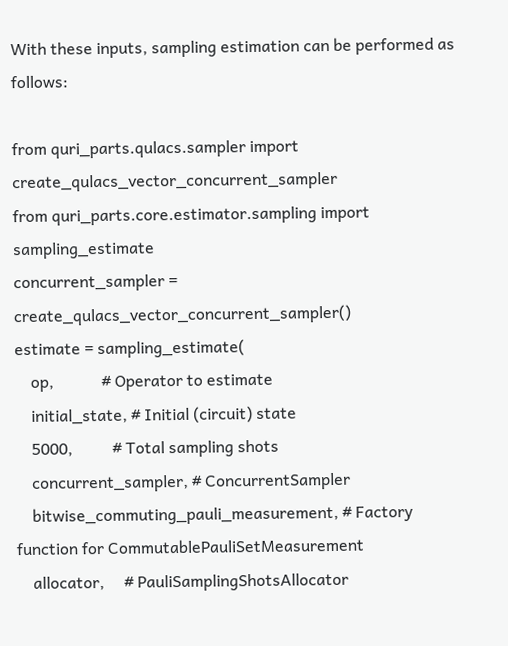With these inputs, sampling estimation can be performed as follows:

from quri_parts.qulacs.sampler import create_qulacs_vector_concurrent_sampler
from quri_parts.core.estimator.sampling import sampling_estimate
concurrent_sampler = create_qulacs_vector_concurrent_sampler()
estimate = sampling_estimate(
    op,            # Operator to estimate
    initial_state, # Initial (circuit) state
    5000,          # Total sampling shots
    concurrent_sampler, # ConcurrentSampler
    bitwise_commuting_pauli_measurement, # Factory function for CommutablePauliSetMeasurement
    allocator,     # PauliSamplingShotsAllocator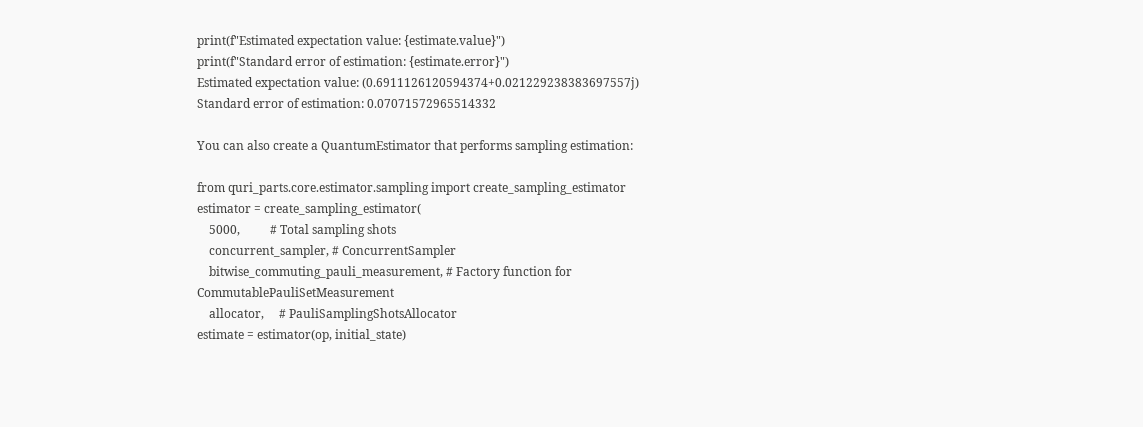print(f"Estimated expectation value: {estimate.value}")
print(f"Standard error of estimation: {estimate.error}")
Estimated expectation value: (0.6911126120594374+0.021229238383697557j)
Standard error of estimation: 0.07071572965514332

You can also create a QuantumEstimator that performs sampling estimation:

from quri_parts.core.estimator.sampling import create_sampling_estimator
estimator = create_sampling_estimator(
    5000,          # Total sampling shots
    concurrent_sampler, # ConcurrentSampler
    bitwise_commuting_pauli_measurement, # Factory function for CommutablePauliSetMeasurement
    allocator,     # PauliSamplingShotsAllocator
estimate = estimator(op, initial_state)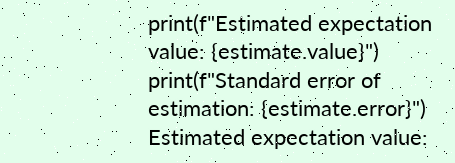print(f"Estimated expectation value: {estimate.value}")
print(f"Standard error of estimation: {estimate.error}")
Estimated expectation value: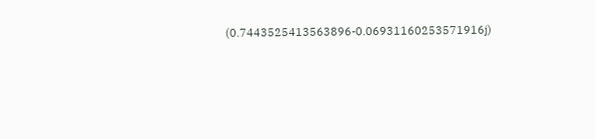(0.7443525413563896-0.06931160253571916j)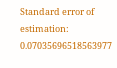Standard error of estimation: 0.07035696518563977